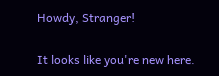Howdy, Stranger!

It looks like you're new here.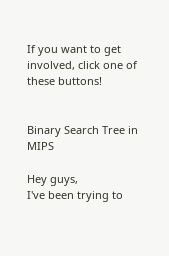If you want to get involved, click one of these buttons!


Binary Search Tree in MIPS

Hey guys,
I've been trying to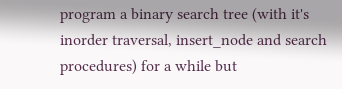program a binary search tree (with it's inorder traversal, insert_node and search procedures) for a while but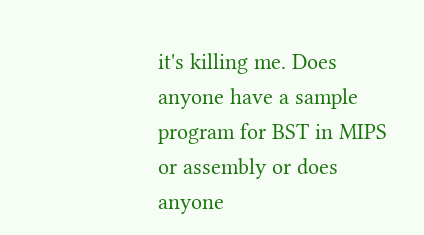it's killing me. Does anyone have a sample program for BST in MIPS or assembly or does anyone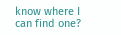know where I can find one?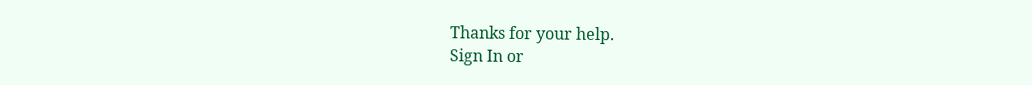Thanks for your help.
Sign In or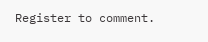Register to comment.